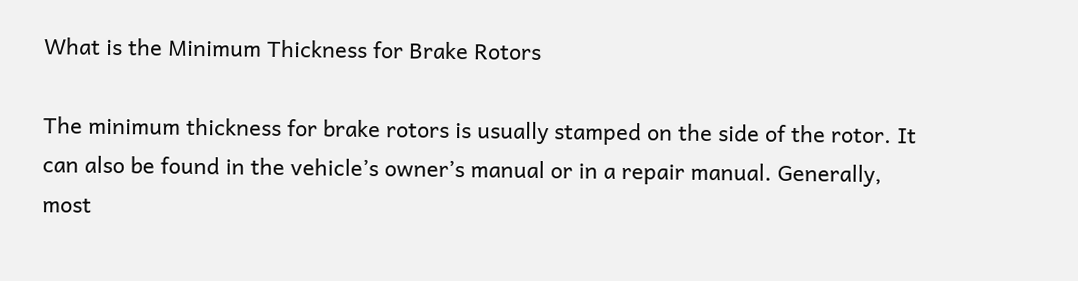What is the Minimum Thickness for Brake Rotors

The minimum thickness for brake rotors is usually stamped on the side of the rotor. It can also be found in the vehicle’s owner’s manual or in a repair manual. Generally, most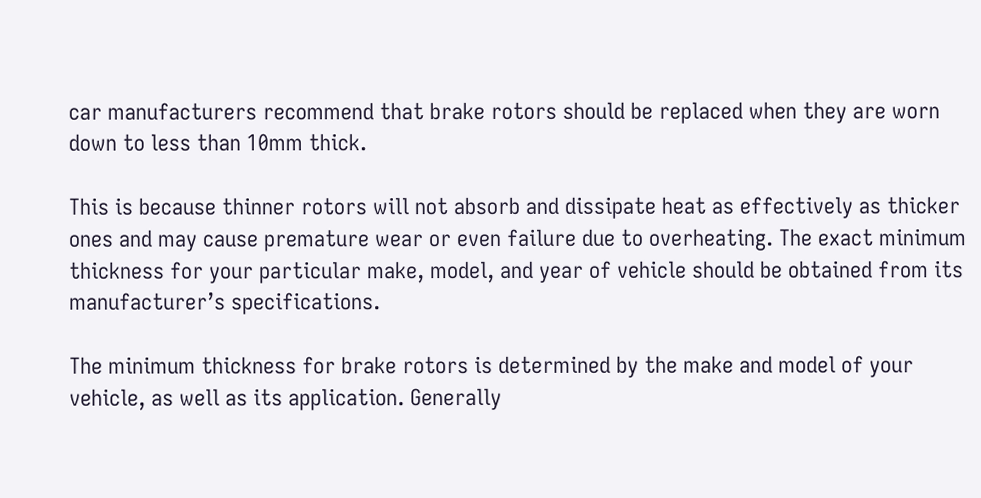car manufacturers recommend that brake rotors should be replaced when they are worn down to less than 10mm thick.

This is because thinner rotors will not absorb and dissipate heat as effectively as thicker ones and may cause premature wear or even failure due to overheating. The exact minimum thickness for your particular make, model, and year of vehicle should be obtained from its manufacturer’s specifications.

The minimum thickness for brake rotors is determined by the make and model of your vehicle, as well as its application. Generally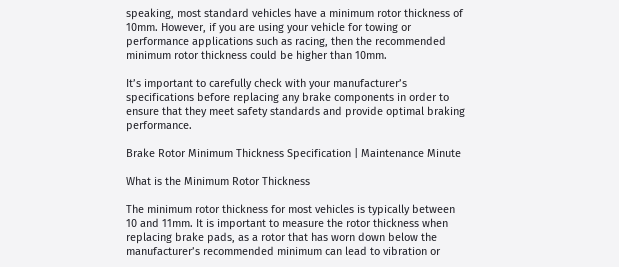speaking, most standard vehicles have a minimum rotor thickness of 10mm. However, if you are using your vehicle for towing or performance applications such as racing, then the recommended minimum rotor thickness could be higher than 10mm.

It’s important to carefully check with your manufacturer’s specifications before replacing any brake components in order to ensure that they meet safety standards and provide optimal braking performance.

Brake Rotor Minimum Thickness Specification | Maintenance Minute

What is the Minimum Rotor Thickness

The minimum rotor thickness for most vehicles is typically between 10 and 11mm. It is important to measure the rotor thickness when replacing brake pads, as a rotor that has worn down below the manufacturer’s recommended minimum can lead to vibration or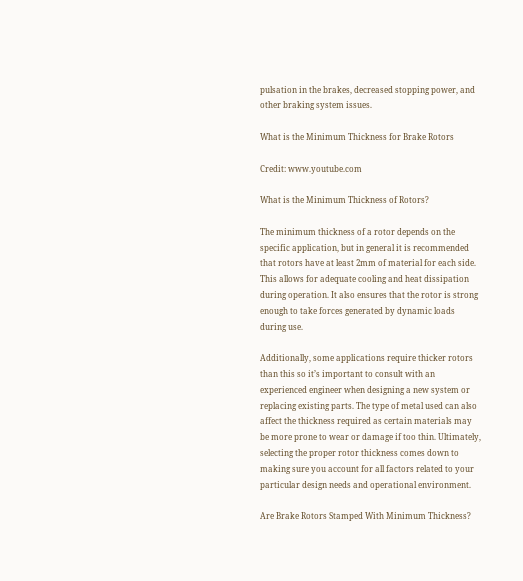pulsation in the brakes, decreased stopping power, and other braking system issues.

What is the Minimum Thickness for Brake Rotors

Credit: www.youtube.com

What is the Minimum Thickness of Rotors?

The minimum thickness of a rotor depends on the specific application, but in general it is recommended that rotors have at least 2mm of material for each side. This allows for adequate cooling and heat dissipation during operation. It also ensures that the rotor is strong enough to take forces generated by dynamic loads during use.

Additionally, some applications require thicker rotors than this so it’s important to consult with an experienced engineer when designing a new system or replacing existing parts. The type of metal used can also affect the thickness required as certain materials may be more prone to wear or damage if too thin. Ultimately, selecting the proper rotor thickness comes down to making sure you account for all factors related to your particular design needs and operational environment.

Are Brake Rotors Stamped With Minimum Thickness?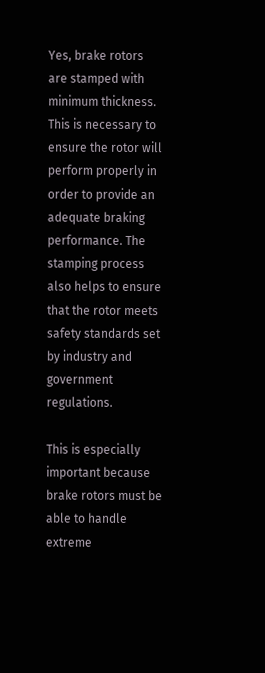Yes, brake rotors are stamped with minimum thickness. This is necessary to ensure the rotor will perform properly in order to provide an adequate braking performance. The stamping process also helps to ensure that the rotor meets safety standards set by industry and government regulations.

This is especially important because brake rotors must be able to handle extreme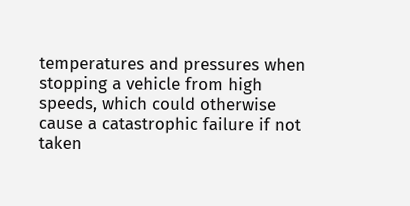temperatures and pressures when stopping a vehicle from high speeds, which could otherwise cause a catastrophic failure if not taken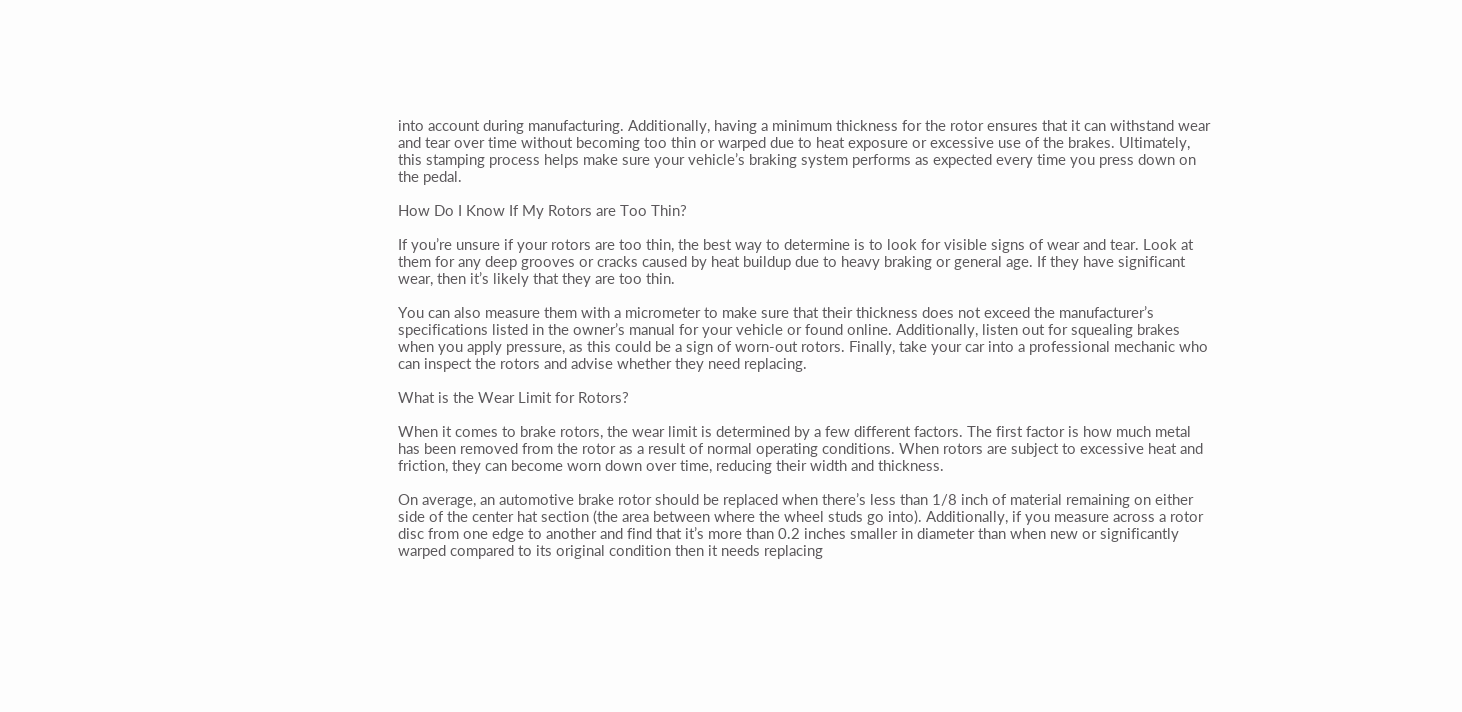into account during manufacturing. Additionally, having a minimum thickness for the rotor ensures that it can withstand wear and tear over time without becoming too thin or warped due to heat exposure or excessive use of the brakes. Ultimately, this stamping process helps make sure your vehicle’s braking system performs as expected every time you press down on the pedal.

How Do I Know If My Rotors are Too Thin?

If you’re unsure if your rotors are too thin, the best way to determine is to look for visible signs of wear and tear. Look at them for any deep grooves or cracks caused by heat buildup due to heavy braking or general age. If they have significant wear, then it’s likely that they are too thin.

You can also measure them with a micrometer to make sure that their thickness does not exceed the manufacturer’s specifications listed in the owner’s manual for your vehicle or found online. Additionally, listen out for squealing brakes when you apply pressure, as this could be a sign of worn-out rotors. Finally, take your car into a professional mechanic who can inspect the rotors and advise whether they need replacing.

What is the Wear Limit for Rotors?

When it comes to brake rotors, the wear limit is determined by a few different factors. The first factor is how much metal has been removed from the rotor as a result of normal operating conditions. When rotors are subject to excessive heat and friction, they can become worn down over time, reducing their width and thickness.

On average, an automotive brake rotor should be replaced when there’s less than 1/8 inch of material remaining on either side of the center hat section (the area between where the wheel studs go into). Additionally, if you measure across a rotor disc from one edge to another and find that it’s more than 0.2 inches smaller in diameter than when new or significantly warped compared to its original condition then it needs replacing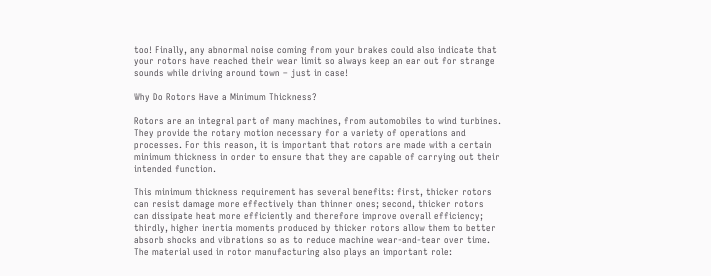too! Finally, any abnormal noise coming from your brakes could also indicate that your rotors have reached their wear limit so always keep an ear out for strange sounds while driving around town – just in case!

Why Do Rotors Have a Minimum Thickness?

Rotors are an integral part of many machines, from automobiles to wind turbines. They provide the rotary motion necessary for a variety of operations and processes. For this reason, it is important that rotors are made with a certain minimum thickness in order to ensure that they are capable of carrying out their intended function.

This minimum thickness requirement has several benefits: first, thicker rotors can resist damage more effectively than thinner ones; second, thicker rotors can dissipate heat more efficiently and therefore improve overall efficiency; thirdly, higher inertia moments produced by thicker rotors allow them to better absorb shocks and vibrations so as to reduce machine wear-and-tear over time. The material used in rotor manufacturing also plays an important role: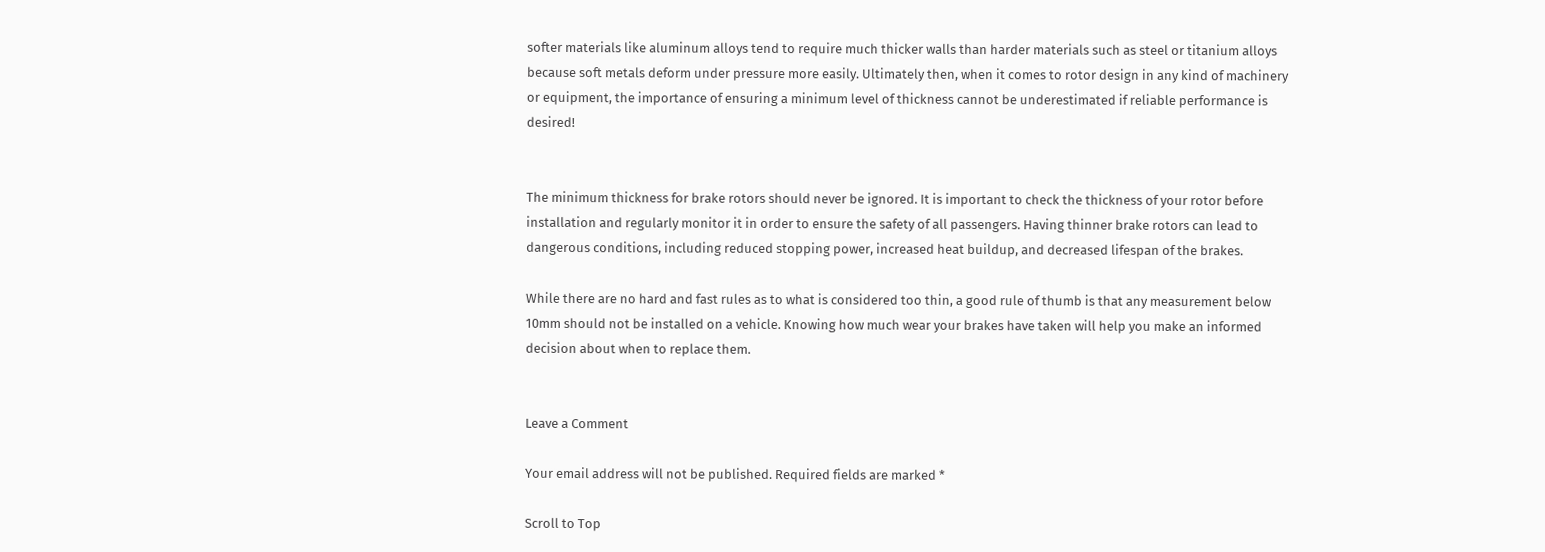softer materials like aluminum alloys tend to require much thicker walls than harder materials such as steel or titanium alloys because soft metals deform under pressure more easily. Ultimately then, when it comes to rotor design in any kind of machinery or equipment, the importance of ensuring a minimum level of thickness cannot be underestimated if reliable performance is desired!


The minimum thickness for brake rotors should never be ignored. It is important to check the thickness of your rotor before installation and regularly monitor it in order to ensure the safety of all passengers. Having thinner brake rotors can lead to dangerous conditions, including reduced stopping power, increased heat buildup, and decreased lifespan of the brakes.

While there are no hard and fast rules as to what is considered too thin, a good rule of thumb is that any measurement below 10mm should not be installed on a vehicle. Knowing how much wear your brakes have taken will help you make an informed decision about when to replace them.


Leave a Comment

Your email address will not be published. Required fields are marked *

Scroll to Top